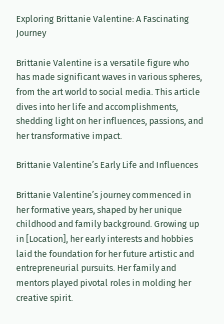Exploring Brittanie Valentine: A Fascinating Journey

Brittanie Valentine is a versatile figure who has made significant waves in various spheres, from the art world to social media. This article dives into her life and accomplishments, shedding light on her influences, passions, and her transformative impact.

Brittanie Valentine’s Early Life and Influences

Brittanie Valentine’s journey commenced in her formative years, shaped by her unique childhood and family background. Growing up in [Location], her early interests and hobbies laid the foundation for her future artistic and entrepreneurial pursuits. Her family and mentors played pivotal roles in molding her creative spirit.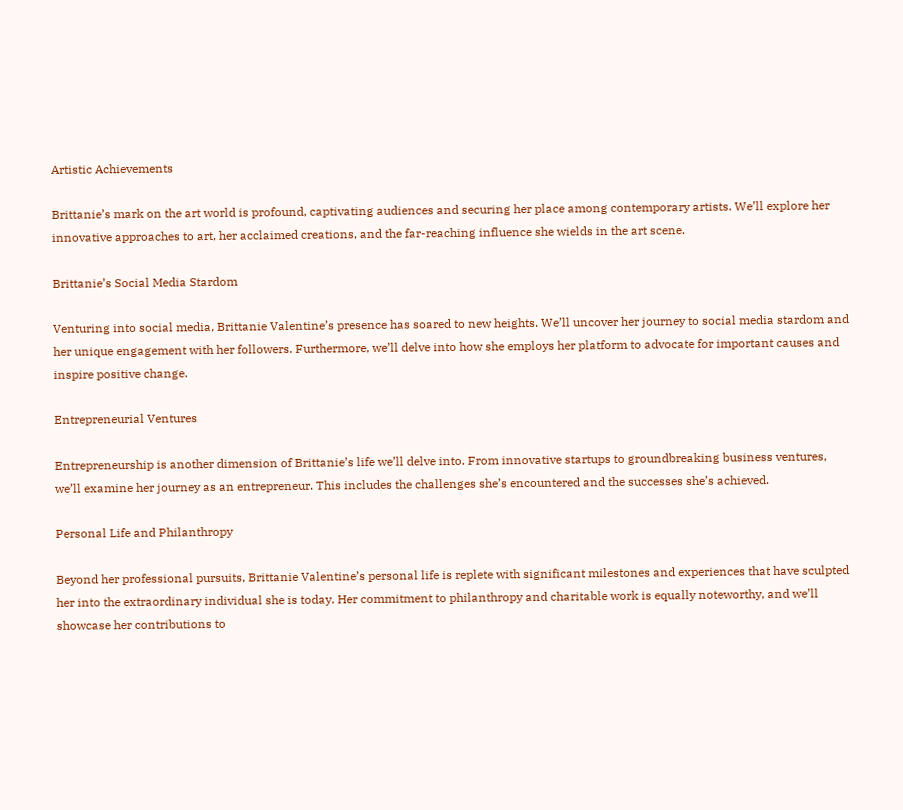Artistic Achievements

Brittanie’s mark on the art world is profound, captivating audiences and securing her place among contemporary artists. We’ll explore her innovative approaches to art, her acclaimed creations, and the far-reaching influence she wields in the art scene.

Brittanie’s Social Media Stardom

Venturing into social media, Brittanie Valentine’s presence has soared to new heights. We’ll uncover her journey to social media stardom and her unique engagement with her followers. Furthermore, we’ll delve into how she employs her platform to advocate for important causes and inspire positive change.

Entrepreneurial Ventures

Entrepreneurship is another dimension of Brittanie’s life we’ll delve into. From innovative startups to groundbreaking business ventures, we’ll examine her journey as an entrepreneur. This includes the challenges she’s encountered and the successes she’s achieved.

Personal Life and Philanthropy

Beyond her professional pursuits, Brittanie Valentine’s personal life is replete with significant milestones and experiences that have sculpted her into the extraordinary individual she is today. Her commitment to philanthropy and charitable work is equally noteworthy, and we’ll showcase her contributions to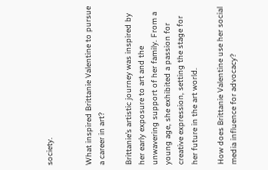society.


What inspired Brittanie Valentine to pursue a career in art?

Brittanie’s artistic journey was inspired by her early exposure to art and the unwavering support of her family. From a young age, she exhibited a passion for creative expression, setting the stage for her future in the art world.

How does Brittanie Valentine use her social media influence for advocacy?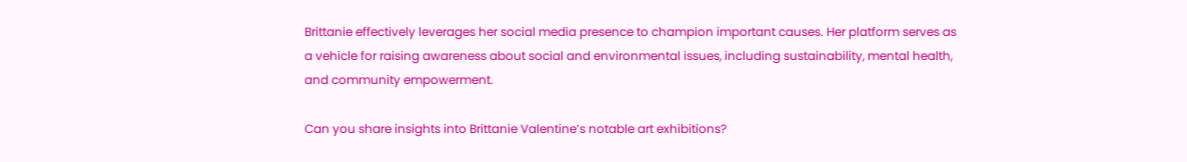Brittanie effectively leverages her social media presence to champion important causes. Her platform serves as a vehicle for raising awareness about social and environmental issues, including sustainability, mental health, and community empowerment.

Can you share insights into Brittanie Valentine’s notable art exhibitions?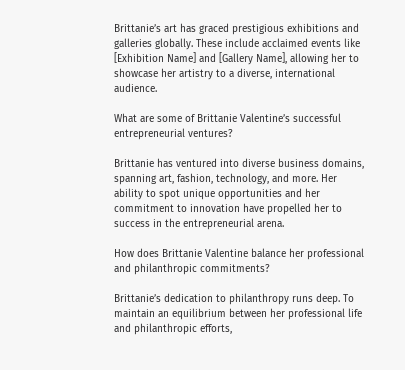Brittanie’s art has graced prestigious exhibitions and galleries globally. These include acclaimed events like [Exhibition Name] and [Gallery Name], allowing her to showcase her artistry to a diverse, international audience.

What are some of Brittanie Valentine’s successful entrepreneurial ventures?

Brittanie has ventured into diverse business domains, spanning art, fashion, technology, and more. Her ability to spot unique opportunities and her commitment to innovation have propelled her to success in the entrepreneurial arena.

How does Brittanie Valentine balance her professional and philanthropic commitments?

Brittanie’s dedication to philanthropy runs deep. To maintain an equilibrium between her professional life and philanthropic efforts,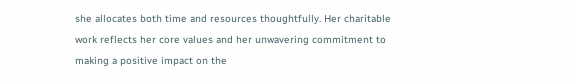she allocates both time and resources thoughtfully. Her charitable work reflects her core values and her unwavering commitment to making a positive impact on the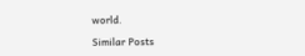world.

Similar Posts